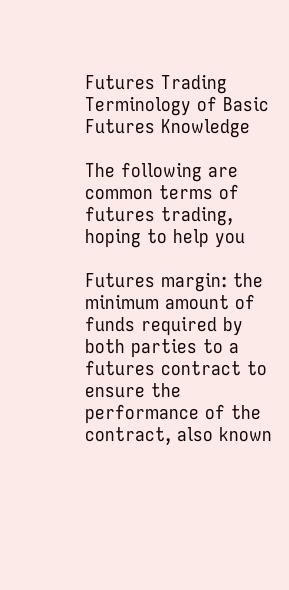Futures Trading Terminology of Basic Futures Knowledge

The following are common terms of futures trading, hoping to help you

Futures margin: the minimum amount of funds required by both parties to a futures contract to ensure the performance of the contract, also known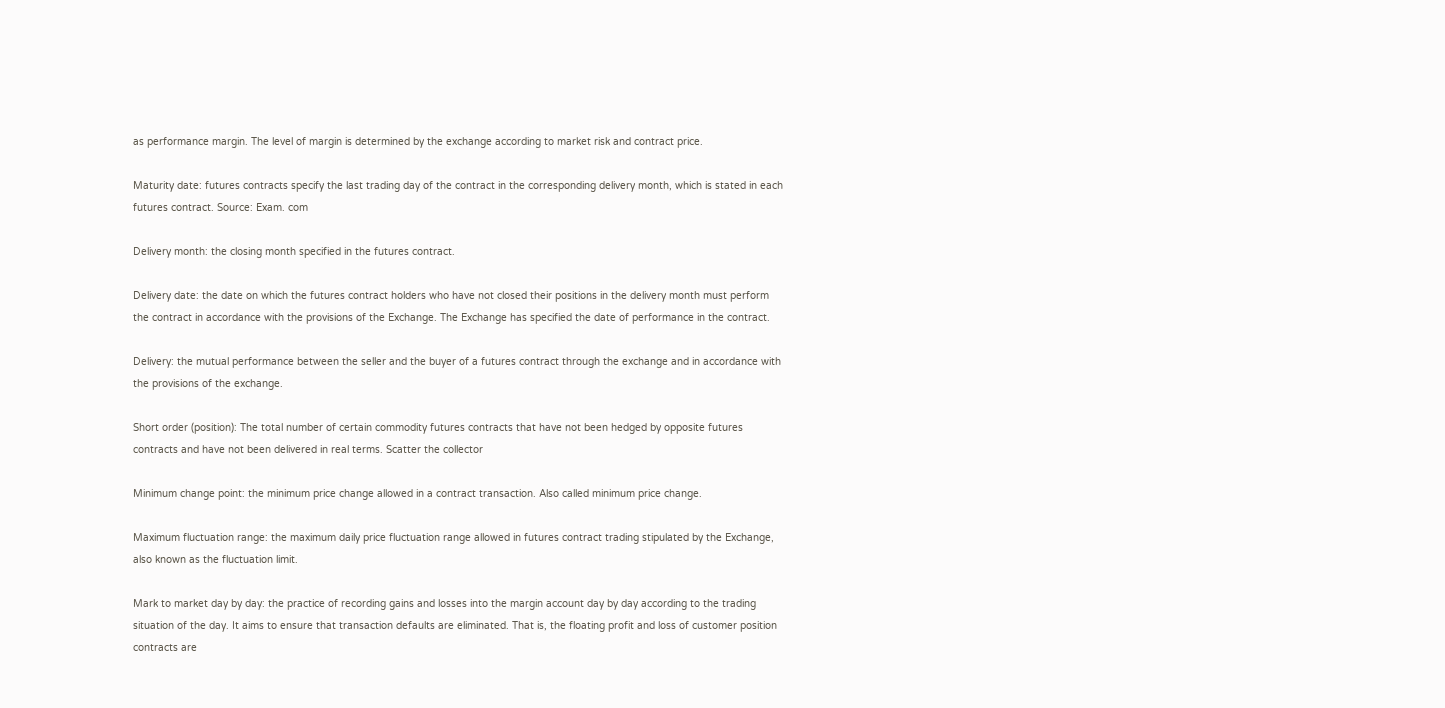as performance margin. The level of margin is determined by the exchange according to market risk and contract price.

Maturity date: futures contracts specify the last trading day of the contract in the corresponding delivery month, which is stated in each futures contract. Source: Exam. com

Delivery month: the closing month specified in the futures contract.

Delivery date: the date on which the futures contract holders who have not closed their positions in the delivery month must perform the contract in accordance with the provisions of the Exchange. The Exchange has specified the date of performance in the contract.

Delivery: the mutual performance between the seller and the buyer of a futures contract through the exchange and in accordance with the provisions of the exchange.

Short order (position): The total number of certain commodity futures contracts that have not been hedged by opposite futures contracts and have not been delivered in real terms. Scatter the collector

Minimum change point: the minimum price change allowed in a contract transaction. Also called minimum price change.

Maximum fluctuation range: the maximum daily price fluctuation range allowed in futures contract trading stipulated by the Exchange, also known as the fluctuation limit.

Mark to market day by day: the practice of recording gains and losses into the margin account day by day according to the trading situation of the day. It aims to ensure that transaction defaults are eliminated. That is, the floating profit and loss of customer position contracts are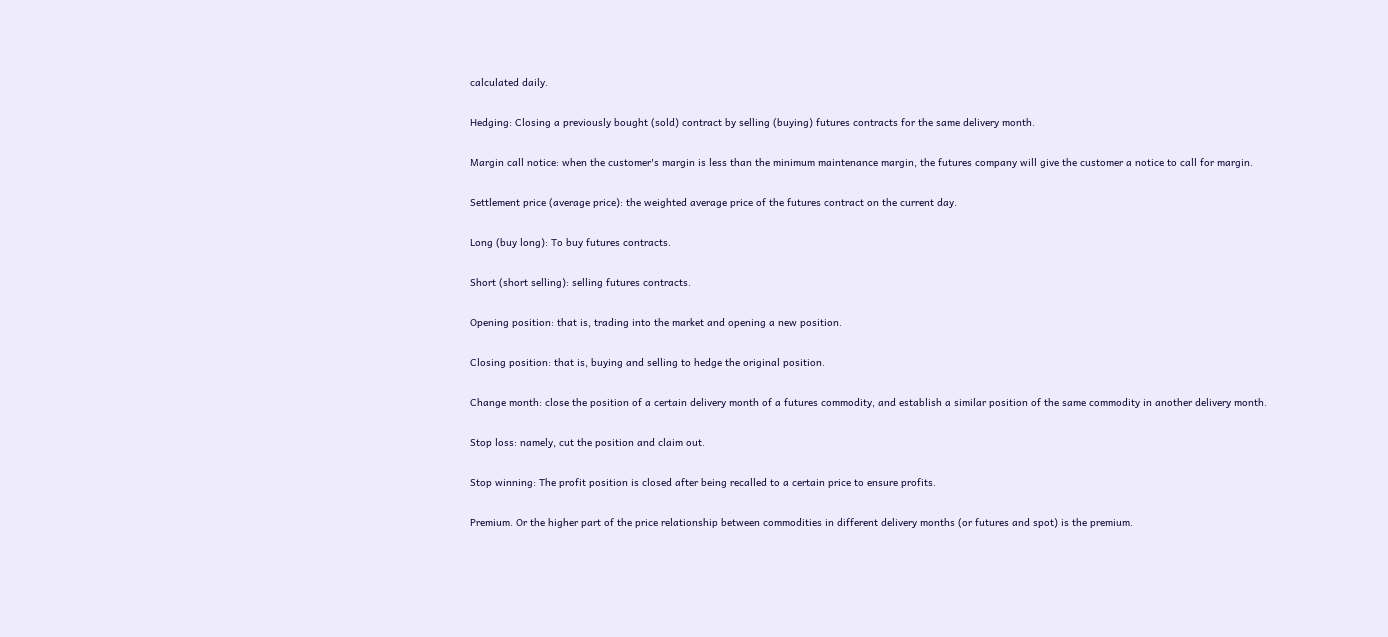calculated daily.

Hedging: Closing a previously bought (sold) contract by selling (buying) futures contracts for the same delivery month.

Margin call notice: when the customer's margin is less than the minimum maintenance margin, the futures company will give the customer a notice to call for margin.

Settlement price (average price): the weighted average price of the futures contract on the current day.

Long (buy long): To buy futures contracts.

Short (short selling): selling futures contracts.

Opening position: that is, trading into the market and opening a new position.

Closing position: that is, buying and selling to hedge the original position.

Change month: close the position of a certain delivery month of a futures commodity, and establish a similar position of the same commodity in another delivery month.

Stop loss: namely, cut the position and claim out.

Stop winning: The profit position is closed after being recalled to a certain price to ensure profits.

Premium. Or the higher part of the price relationship between commodities in different delivery months (or futures and spot) is the premium.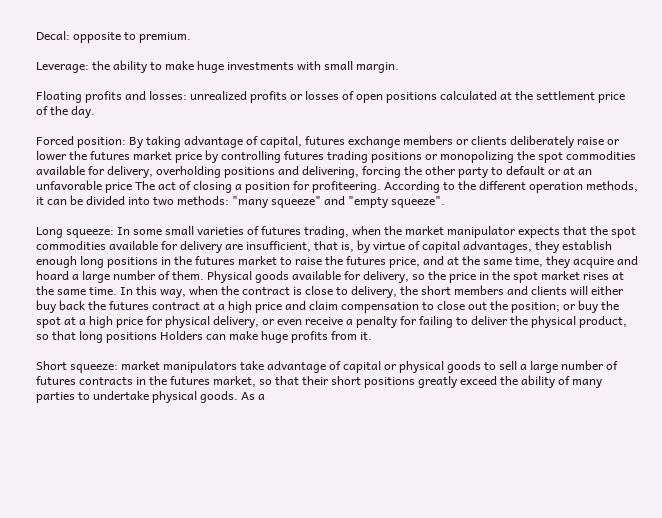Decal: opposite to premium.

Leverage: the ability to make huge investments with small margin.

Floating profits and losses: unrealized profits or losses of open positions calculated at the settlement price of the day.

Forced position: By taking advantage of capital, futures exchange members or clients deliberately raise or lower the futures market price by controlling futures trading positions or monopolizing the spot commodities available for delivery, overholding positions and delivering, forcing the other party to default or at an unfavorable price The act of closing a position for profiteering. According to the different operation methods, it can be divided into two methods: "many squeeze" and "empty squeeze".

Long squeeze: In some small varieties of futures trading, when the market manipulator expects that the spot commodities available for delivery are insufficient, that is, by virtue of capital advantages, they establish enough long positions in the futures market to raise the futures price, and at the same time, they acquire and hoard a large number of them. Physical goods available for delivery, so the price in the spot market rises at the same time. In this way, when the contract is close to delivery, the short members and clients will either buy back the futures contract at a high price and claim compensation to close out the position; or buy the spot at a high price for physical delivery, or even receive a penalty for failing to deliver the physical product, so that long positions Holders can make huge profits from it.

Short squeeze: market manipulators take advantage of capital or physical goods to sell a large number of futures contracts in the futures market, so that their short positions greatly exceed the ability of many parties to undertake physical goods. As a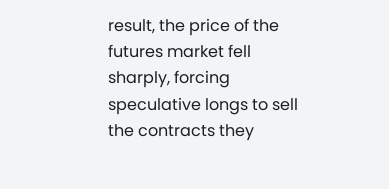result, the price of the futures market fell sharply, forcing speculative longs to sell the contracts they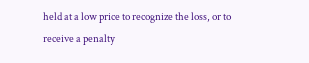held at a low price to recognize the loss, or to receive a penalty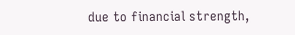due to financial strength,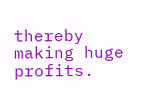thereby making huge profits.